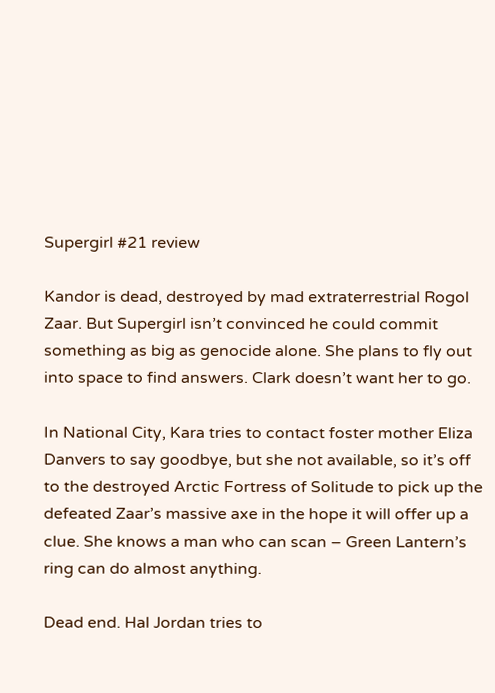Supergirl #21 review

Kandor is dead, destroyed by mad extraterrestrial Rogol Zaar. But Supergirl isn’t convinced he could commit something as big as genocide alone. She plans to fly out into space to find answers. Clark doesn’t want her to go.

In National City, Kara tries to contact foster mother Eliza Danvers to say goodbye, but she not available, so it’s off to the destroyed Arctic Fortress of Solitude to pick up the defeated Zaar’s massive axe in the hope it will offer up a clue. She knows a man who can scan – Green Lantern’s ring can do almost anything.

Dead end. Hal Jordan tries to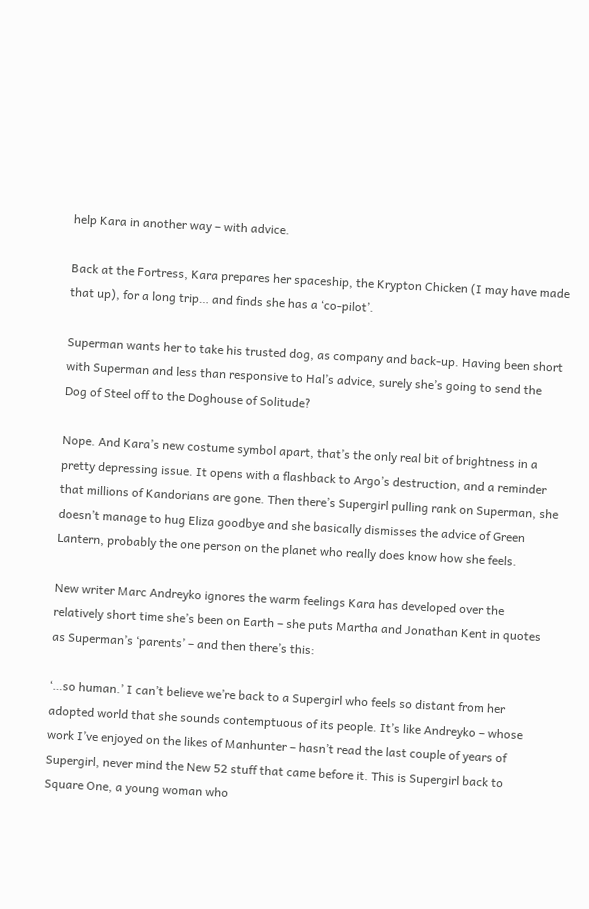help Kara in another way – with advice.

Back at the Fortress, Kara prepares her spaceship, the Krypton Chicken (I may have made that up), for a long trip… and finds she has a ‘co-pilot’.

Superman wants her to take his trusted dog, as company and back-up. Having been short with Superman and less than responsive to Hal’s advice, surely she’s going to send the Dog of Steel off to the Doghouse of Solitude?

Nope. And Kara’s new costume symbol apart, that’s the only real bit of brightness in a pretty depressing issue. It opens with a flashback to Argo’s destruction, and a reminder that millions of Kandorians are gone. Then there’s Supergirl pulling rank on Superman, she doesn’t manage to hug Eliza goodbye and she basically dismisses the advice of Green Lantern, probably the one person on the planet who really does know how she feels.

New writer Marc Andreyko ignores the warm feelings Kara has developed over the relatively short time she’s been on Earth – she puts Martha and Jonathan Kent in quotes as Superman’s ‘parents’ – and then there’s this:

‘…so human.’ I can’t believe we’re back to a Supergirl who feels so distant from her adopted world that she sounds contemptuous of its people. It’s like Andreyko – whose work I’ve enjoyed on the likes of Manhunter – hasn’t read the last couple of years of Supergirl, never mind the New 52 stuff that came before it. This is Supergirl back to Square One, a young woman who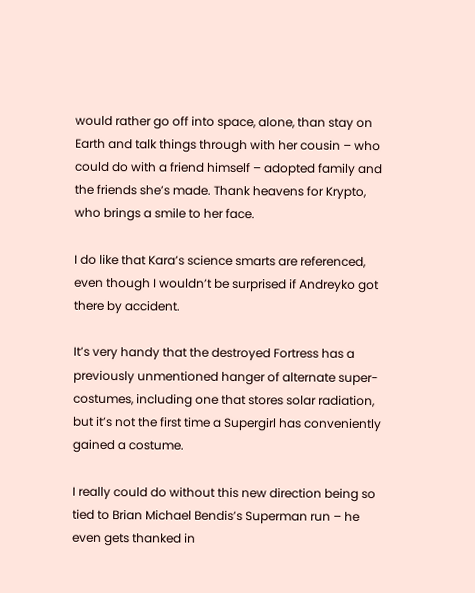would rather go off into space, alone, than stay on Earth and talk things through with her cousin – who could do with a friend himself – adopted family and the friends she’s made. Thank heavens for Krypto, who brings a smile to her face.

I do like that Kara’s science smarts are referenced, even though I wouldn’t be surprised if Andreyko got there by accident.

It’s very handy that the destroyed Fortress has a previously unmentioned hanger of alternate super-costumes, including one that stores solar radiation, but it’s not the first time a Supergirl has conveniently gained a costume.

I really could do without this new direction being so tied to Brian Michael Bendis’s Superman run – he even gets thanked in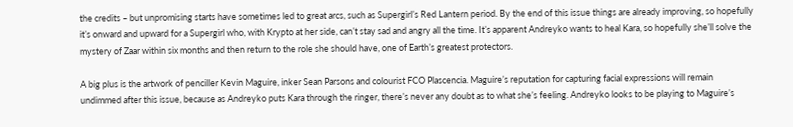the credits – but unpromising starts have sometimes led to great arcs, such as Supergirl’s Red Lantern period. By the end of this issue things are already improving, so hopefully it’s onward and upward for a Supergirl who, with Krypto at her side, can’t stay sad and angry all the time. It’s apparent Andreyko wants to heal Kara, so hopefully she’ll solve the mystery of Zaar within six months and then return to the role she should have, one of Earth’s greatest protectors.

A big plus is the artwork of penciller Kevin Maguire, inker Sean Parsons and colourist FCO Plascencia. Maguire’s reputation for capturing facial expressions will remain undimmed after this issue, because as Andreyko puts Kara through the ringer, there’s never any doubt as to what she’s feeling. Andreyko looks to be playing to Maguire’s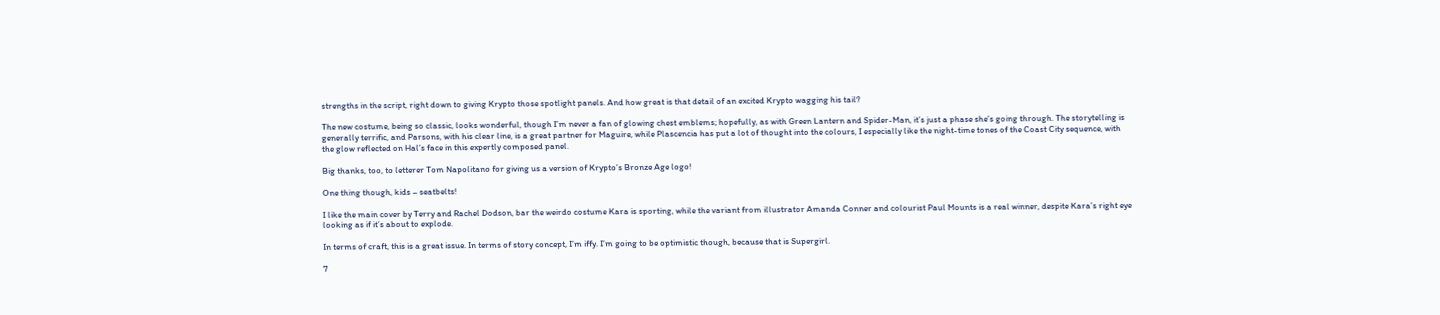strengths in the script, right down to giving Krypto those spotlight panels. And how great is that detail of an excited Krypto wagging his tail?

The new costume, being so classic, looks wonderful, though I’m never a fan of glowing chest emblems; hopefully, as with Green Lantern and Spider-Man, it’s just a phase she’s going through. The storytelling is generally terrific, and Parsons, with his clear line, is a great partner for Maguire, while Plascencia has put a lot of thought into the colours, I especially like the night-time tones of the Coast City sequence, with the glow reflected on Hal’s face in this expertly composed panel.

Big thanks, too, to letterer Tom Napolitano for giving us a version of Krypto’s Bronze Age logo!

One thing though, kids – seatbelts!

I like the main cover by Terry and Rachel Dodson, bar the weirdo costume Kara is sporting, while the variant from illustrator Amanda Conner and colourist Paul Mounts is a real winner, despite Kara’s right eye looking as if it’s about to explode.

In terms of craft, this is a great issue. In terms of story concept, I’m iffy. I’m going to be optimistic though, because that is Supergirl.

7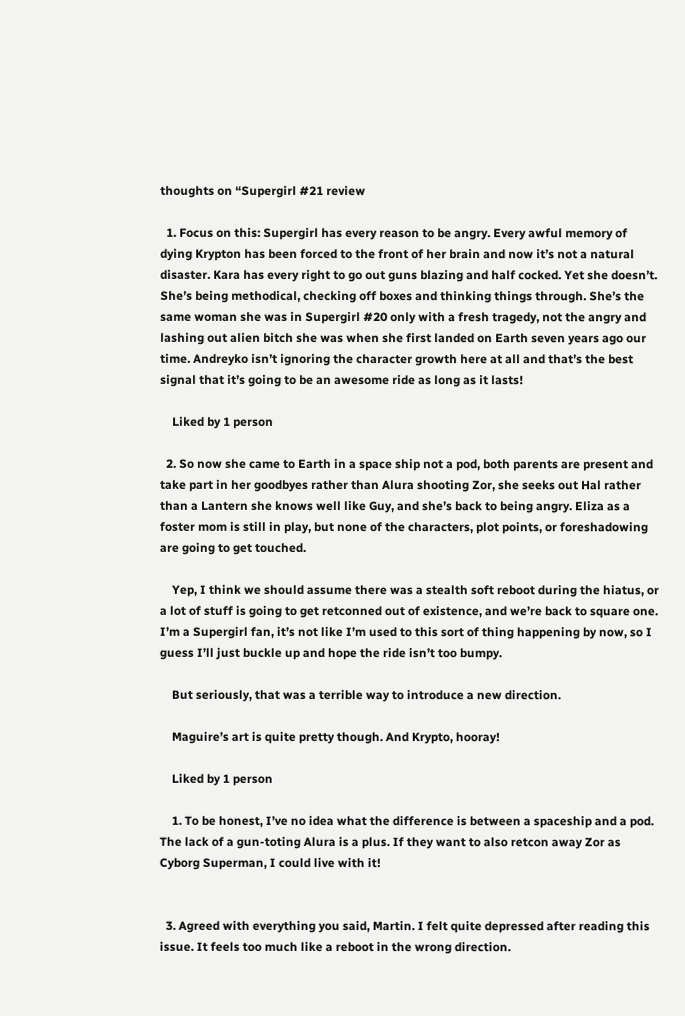thoughts on “Supergirl #21 review

  1. Focus on this: Supergirl has every reason to be angry. Every awful memory of dying Krypton has been forced to the front of her brain and now it’s not a natural disaster. Kara has every right to go out guns blazing and half cocked. Yet she doesn’t. She’s being methodical, checking off boxes and thinking things through. She’s the same woman she was in Supergirl #20 only with a fresh tragedy, not the angry and lashing out alien bitch she was when she first landed on Earth seven years ago our time. Andreyko isn’t ignoring the character growth here at all and that’s the best signal that it’s going to be an awesome ride as long as it lasts!

    Liked by 1 person

  2. So now she came to Earth in a space ship not a pod, both parents are present and take part in her goodbyes rather than Alura shooting Zor, she seeks out Hal rather than a Lantern she knows well like Guy, and she’s back to being angry. Eliza as a foster mom is still in play, but none of the characters, plot points, or foreshadowing are going to get touched.

    Yep, I think we should assume there was a stealth soft reboot during the hiatus, or a lot of stuff is going to get retconned out of existence, and we’re back to square one. I’m a Supergirl fan, it’s not like I’m used to this sort of thing happening by now, so I guess I’ll just buckle up and hope the ride isn’t too bumpy.

    But seriously, that was a terrible way to introduce a new direction.

    Maguire’s art is quite pretty though. And Krypto, hooray!

    Liked by 1 person

    1. To be honest, I’ve no idea what the difference is between a spaceship and a pod. The lack of a gun-toting Alura is a plus. If they want to also retcon away Zor as Cyborg Superman, I could live with it!


  3. Agreed with everything you said, Martin. I felt quite depressed after reading this issue. It feels too much like a reboot in the wrong direction.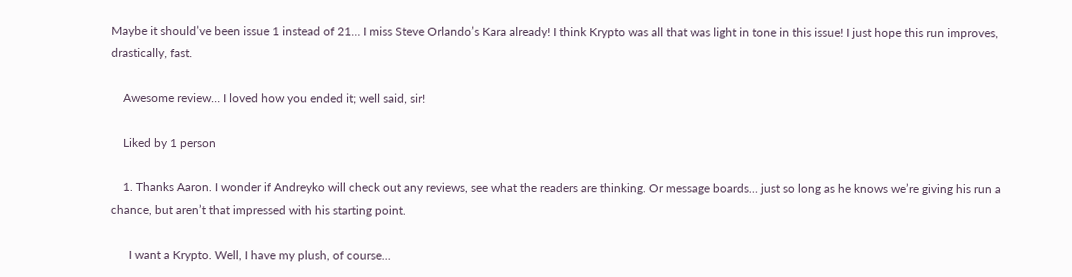Maybe it should’ve been issue 1 instead of 21… I miss Steve Orlando’s Kara already! I think Krypto was all that was light in tone in this issue! I just hope this run improves, drastically, fast.

    Awesome review… I loved how you ended it; well said, sir!

    Liked by 1 person

    1. Thanks Aaron. I wonder if Andreyko will check out any reviews, see what the readers are thinking. Or message boards… just so long as he knows we’re giving his run a chance, but aren’t that impressed with his starting point.

      I want a Krypto. Well, I have my plush, of course…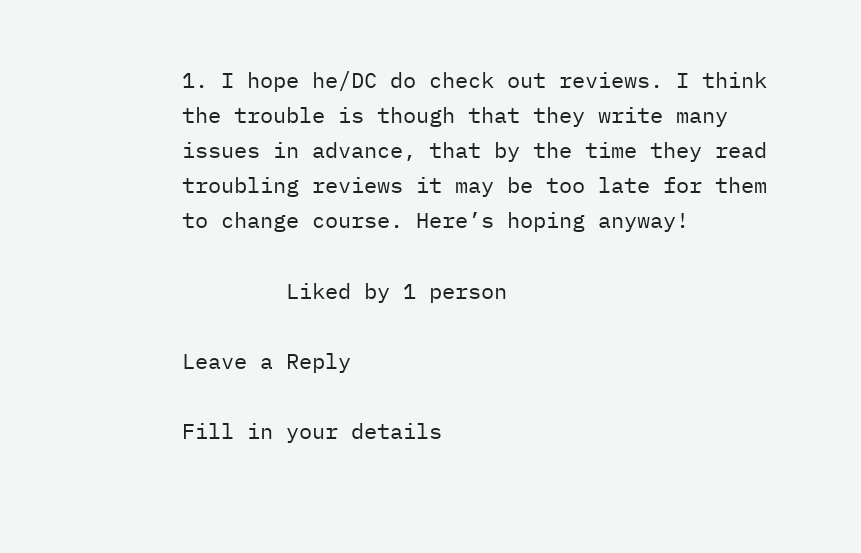1. I hope he/DC do check out reviews. I think the trouble is though that they write many issues in advance, that by the time they read troubling reviews it may be too late for them to change course. Here’s hoping anyway!

        Liked by 1 person

Leave a Reply

Fill in your details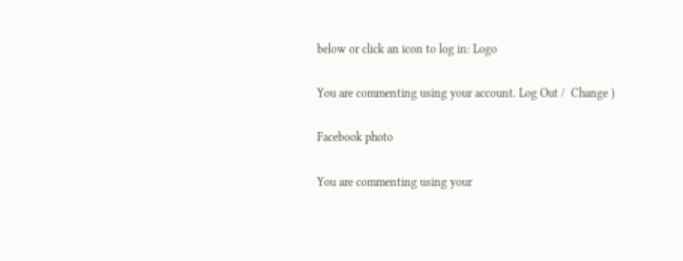below or click an icon to log in: Logo

You are commenting using your account. Log Out /  Change )

Facebook photo

You are commenting using your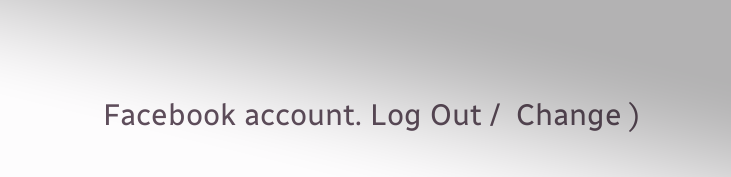Facebook account. Log Out /  Change )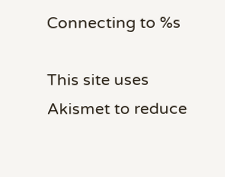Connecting to %s

This site uses Akismet to reduce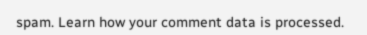spam. Learn how your comment data is processed.